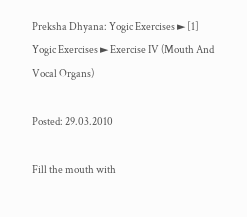Preksha Dhyana: Yogic Exercises ► [1] Yogic Exercises ► Exercise IV (Mouth And Vocal Organs)

Posted: 29.03.2010

Fill the mouth with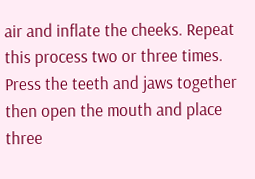air and inflate the cheeks. Repeat this process two or three times. Press the teeth and jaws together then open the mouth and place three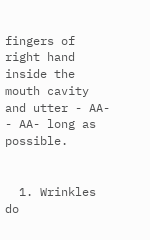fingers of right hand inside the mouth cavity and utter - AA- - AA- long as possible.


  1. Wrinkles do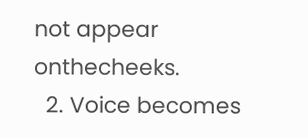not appear onthecheeks.
  2. Voice becomes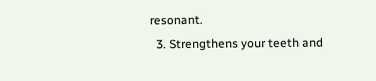resonant.
  3. Strengthens your teeth and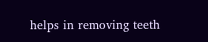helps in removing teeth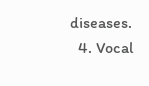diseases.
  4. Vocal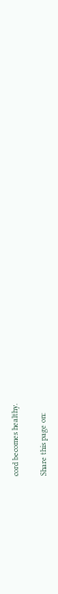cord becomes healthy.

Share this page on: